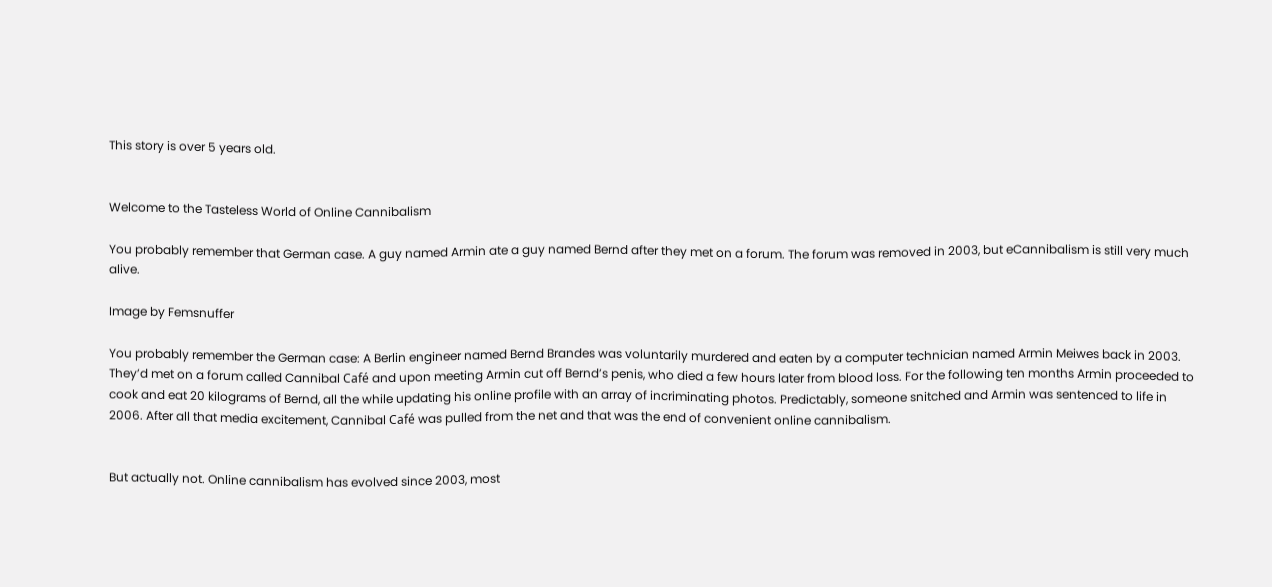This story is over 5 years old.


Welcome to the Tasteless World of Online Cannibalism

You probably remember that German case. A guy named Armin ate a guy named Bernd after they met on a forum. The forum was removed in 2003, but eCannibalism is still very much alive.

Image by Femsnuffer

You probably remember the German case: A Berlin engineer named Bernd Brandes was voluntarily murdered and eaten by a computer technician named Armin Meiwes back in 2003. They’d met on a forum called Cannibal Café and upon meeting Armin cut off Bernd’s penis, who died a few hours later from blood loss. For the following ten months Armin proceeded to cook and eat 20 kilograms of Bernd, all the while updating his online profile with an array of incriminating photos. Predictably, someone snitched and Armin was sentenced to life in 2006. After all that media excitement, Cannibal Café was pulled from the net and that was the end of convenient online cannibalism.


But actually not. Online cannibalism has evolved since 2003, most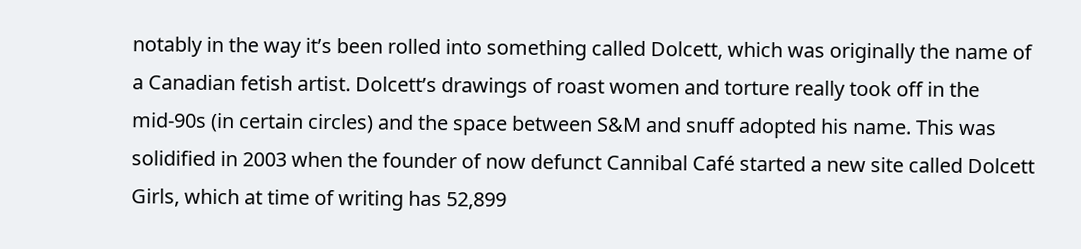notably in the way it’s been rolled into something called Dolcett, which was originally the name of a Canadian fetish artist. Dolcett’s drawings of roast women and torture really took off in the mid-90s (in certain circles) and the space between S&M and snuff adopted his name. This was solidified in 2003 when the founder of now defunct Cannibal Café started a new site called Dolcett Girls, which at time of writing has 52,899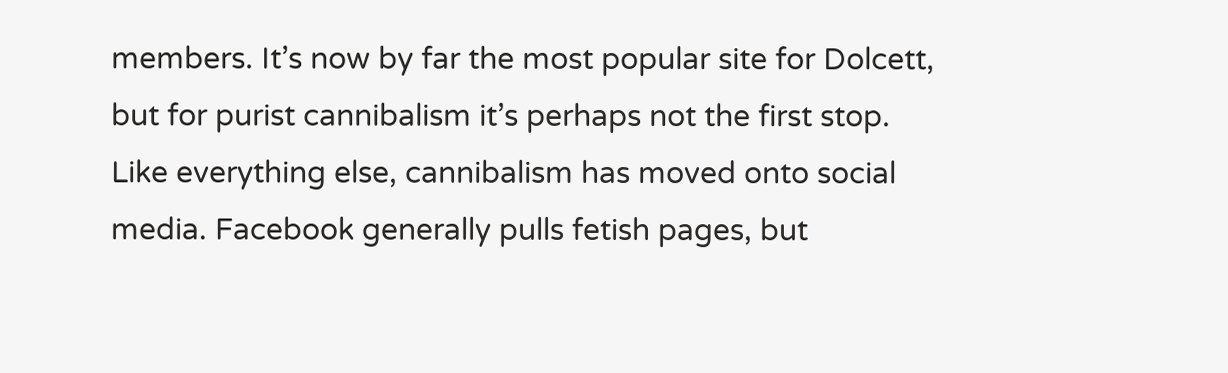members. It’s now by far the most popular site for Dolcett, but for purist cannibalism it’s perhaps not the first stop. Like everything else, cannibalism has moved onto social media. Facebook generally pulls fetish pages, but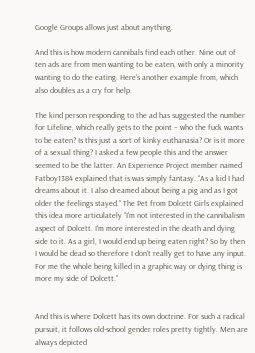Google Groups allows just about anything.

And this is how modern cannibals find each other. Nine out of ten ads are from men wanting to be eaten, with only a minority wanting to do the eating. Here's another example from, which also doubles as a cry for help.

The kind person responding to the ad has suggested the number for Lifeline, which really gets to the point – who the fuck wants to be eaten? Is this just a sort of kinky euthanasia? Or is it more of a sexual thing? I asked a few people this and the answer seemed to be the latter. An Experience Project member named Fatboy1384 explained that is was simply fantasy. “As a kid I had dreams about it. I also dreamed about being a pig and as I got older the feelings stayed.” The Pet from Dolcett Girls explained this idea more articulately “I'm not interested in the cannibalism aspect of Dolcett. I'm more interested in the death and dying side to it. As a girl, I would end up being eaten right? So by then I would be dead so therefore I don't really get to have any input. For me the whole being killed in a graphic way or dying thing is more my side of Dolcett.”


And this is where Dolcett has its own doctrine. For such a radical pursuit, it follows old-school gender roles pretty tightly. Men are always depicted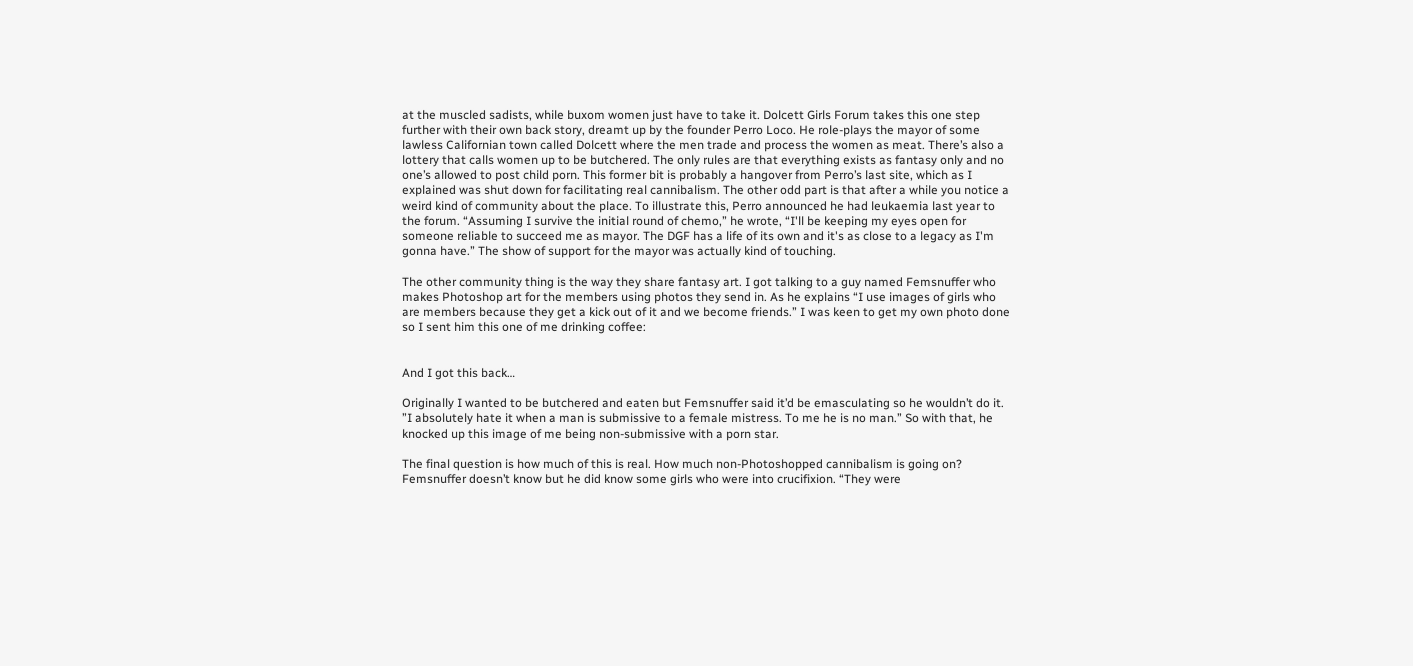at the muscled sadists, while buxom women just have to take it. Dolcett Girls Forum takes this one step further with their own back story, dreamt up by the founder Perro Loco. He role-plays the mayor of some lawless Californian town called Dolcett where the men trade and process the women as meat. There’s also a lottery that calls women up to be butchered. The only rules are that everything exists as fantasy only and no one’s allowed to post child porn. This former bit is probably a hangover from Perro’s last site, which as I explained was shut down for facilitating real cannibalism. The other odd part is that after a while you notice a weird kind of community about the place. To illustrate this, Perro announced he had leukaemia last year to the forum. “Assuming I survive the initial round of chemo,” he wrote, “I'll be keeping my eyes open for someone reliable to succeed me as mayor. The DGF has a life of its own and it's as close to a legacy as I'm gonna have.” The show of support for the mayor was actually kind of touching.

The other community thing is the way they share fantasy art. I got talking to a guy named Femsnuffer who makes Photoshop art for the members using photos they send in. As he explains “I use images of girls who are members because they get a kick out of it and we become friends.” I was keen to get my own photo done so I sent him this one of me drinking coffee:


And I got this back…

Originally I wanted to be butchered and eaten but Femsnuffer said it’d be emasculating so he wouldn’t do it. ”I absolutely hate it when a man is submissive to a female mistress. To me he is no man.” So with that, he knocked up this image of me being non-submissive with a porn star.

The final question is how much of this is real. How much non-Photoshopped cannibalism is going on? Femsnuffer doesn’t know but he did know some girls who were into crucifixion. “They were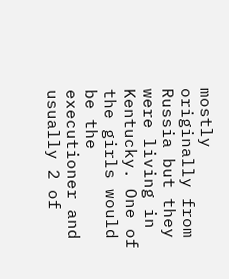mostly originally from Russia but they were living in Kentucky. One of the girls would be the executioner and usually 2 of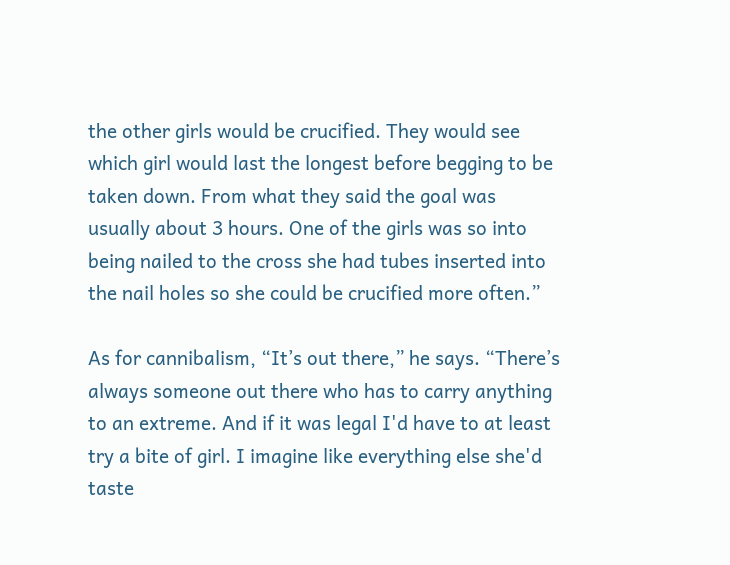the other girls would be crucified. They would see which girl would last the longest before begging to be taken down. From what they said the goal was usually about 3 hours. One of the girls was so into being nailed to the cross she had tubes inserted into the nail holes so she could be crucified more often.”

As for cannibalism, “It’s out there,” he says. “There’s always someone out there who has to carry anything to an extreme. And if it was legal I'd have to at least try a bite of girl. I imagine like everything else she'd taste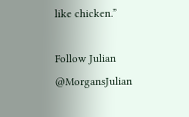like chicken.”

Follow Julian @MorgansJulian